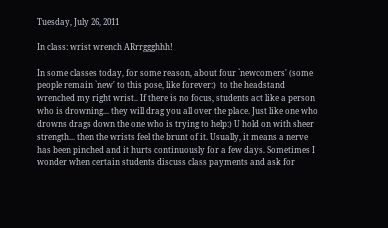Tuesday, July 26, 2011

In class: wrist wrench ARrrggghhh!

In some classes today, for some reason, about four `newcomers' (some people remain `new' to this pose, like forever:)  to the headstand wrenched my right wrist.. If there is no focus, students act like a person who is drowning... they will drag you all over the place. Just like one who drowns drags down the one who is trying to help:) U hold on with sheer strength... then the wrists feel the brunt of it. Usually, it means a nerve has been pinched and it hurts continuously for a few days. Sometimes I wonder when certain students discuss class payments and ask for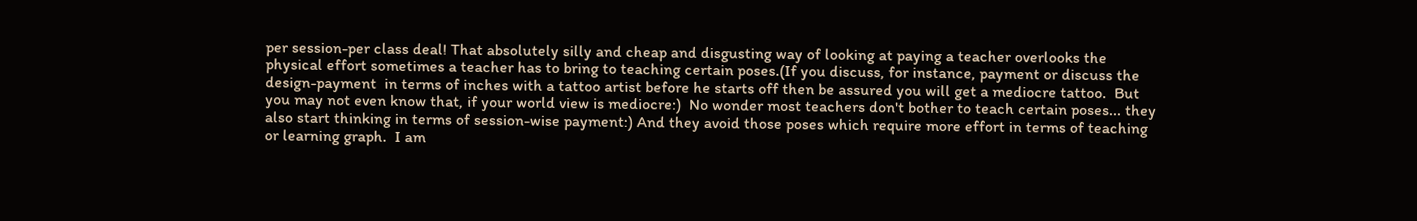per session-per class deal! That absolutely silly and cheap and disgusting way of looking at paying a teacher overlooks the physical effort sometimes a teacher has to bring to teaching certain poses.(If you discuss, for instance, payment or discuss the design-payment  in terms of inches with a tattoo artist before he starts off then be assured you will get a mediocre tattoo.  But you may not even know that, if your world view is mediocre:)  No wonder most teachers don't bother to teach certain poses... they also start thinking in terms of session-wise payment:) And they avoid those poses which require more effort in terms of teaching or learning graph.  I am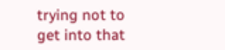trying not to get into that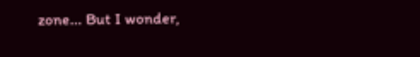zone... But I wonder,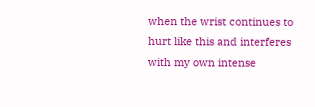when the wrist continues to hurt like this and interferes with my own intense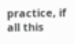practice, if all this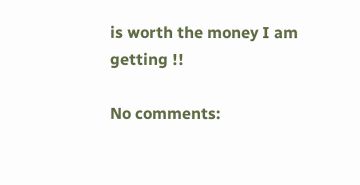is worth the money I am getting !!

No comments: